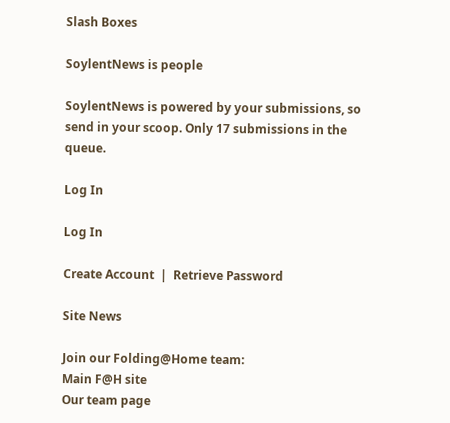Slash Boxes

SoylentNews is people

SoylentNews is powered by your submissions, so send in your scoop. Only 17 submissions in the queue.

Log In

Log In

Create Account  |  Retrieve Password

Site News

Join our Folding@Home team:
Main F@H site
Our team page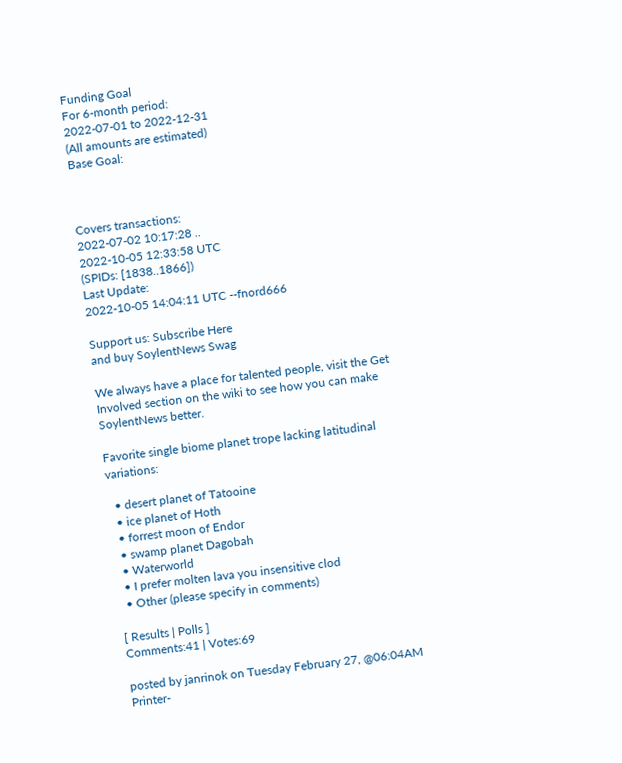Funding Goal
For 6-month period:
2022-07-01 to 2022-12-31
(All amounts are estimated)
Base Goal:



Covers transactions:
2022-07-02 10:17:28 ..
2022-10-05 12:33:58 UTC
(SPIDs: [1838..1866])
Last Update:
2022-10-05 14:04:11 UTC --fnord666

Support us: Subscribe Here
and buy SoylentNews Swag

We always have a place for talented people, visit the Get Involved section on the wiki to see how you can make SoylentNews better.

Favorite single biome planet trope lacking latitudinal variations:

  • desert planet of Tatooine
  • ice planet of Hoth
  • forrest moon of Endor
  • swamp planet Dagobah
  • Waterworld
  • I prefer molten lava you insensitive clod
  • Other (please specify in comments)

[ Results | Polls ]
Comments:41 | Votes:69

posted by janrinok on Tuesday February 27, @06:04AM   Printer-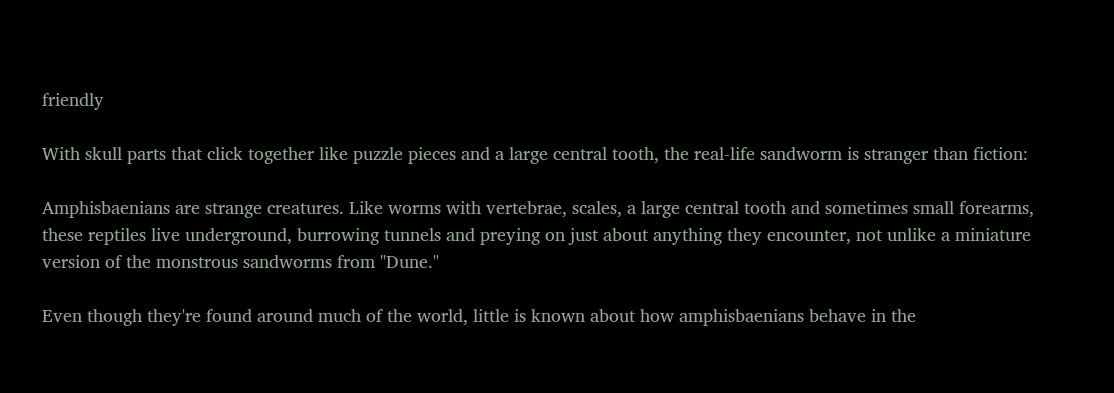friendly

With skull parts that click together like puzzle pieces and a large central tooth, the real-life sandworm is stranger than fiction:

Amphisbaenians are strange creatures. Like worms with vertebrae, scales, a large central tooth and sometimes small forearms, these reptiles live underground, burrowing tunnels and preying on just about anything they encounter, not unlike a miniature version of the monstrous sandworms from "Dune."

Even though they're found around much of the world, little is known about how amphisbaenians behave in the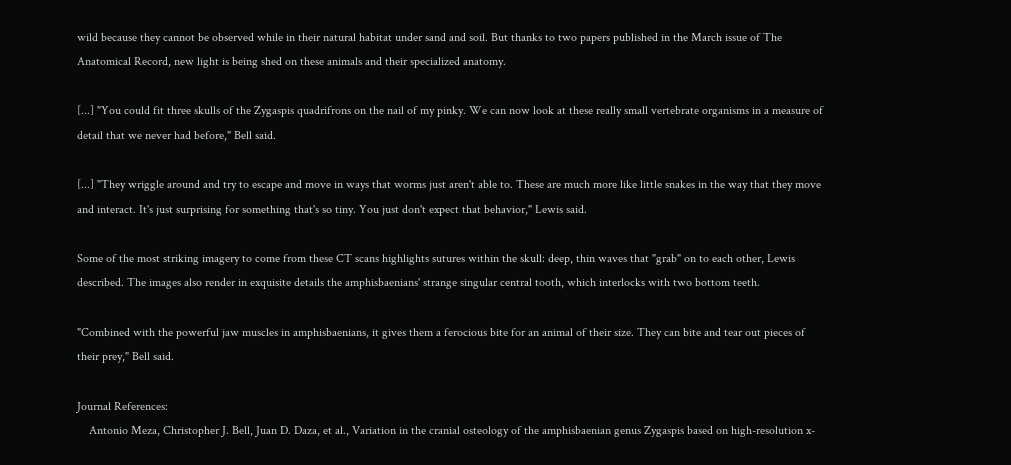wild because they cannot be observed while in their natural habitat under sand and soil. But thanks to two papers published in the March issue of The Anatomical Record, new light is being shed on these animals and their specialized anatomy.

[...] "You could fit three skulls of the Zygaspis quadrifrons on the nail of my pinky. We can now look at these really small vertebrate organisms in a measure of detail that we never had before," Bell said.

[...] "They wriggle around and try to escape and move in ways that worms just aren't able to. These are much more like little snakes in the way that they move and interact. It's just surprising for something that's so tiny. You just don't expect that behavior," Lewis said.

Some of the most striking imagery to come from these CT scans highlights sutures within the skull: deep, thin waves that "grab" on to each other, Lewis described. The images also render in exquisite details the amphisbaenians' strange singular central tooth, which interlocks with two bottom teeth.

"Combined with the powerful jaw muscles in amphisbaenians, it gives them a ferocious bite for an animal of their size. They can bite and tear out pieces of their prey," Bell said.

Journal References:
    Antonio Meza, Christopher J. Bell, Juan D. Daza, et al., Variation in the cranial osteology of the amphisbaenian genus Zygaspis based on high-resolution x-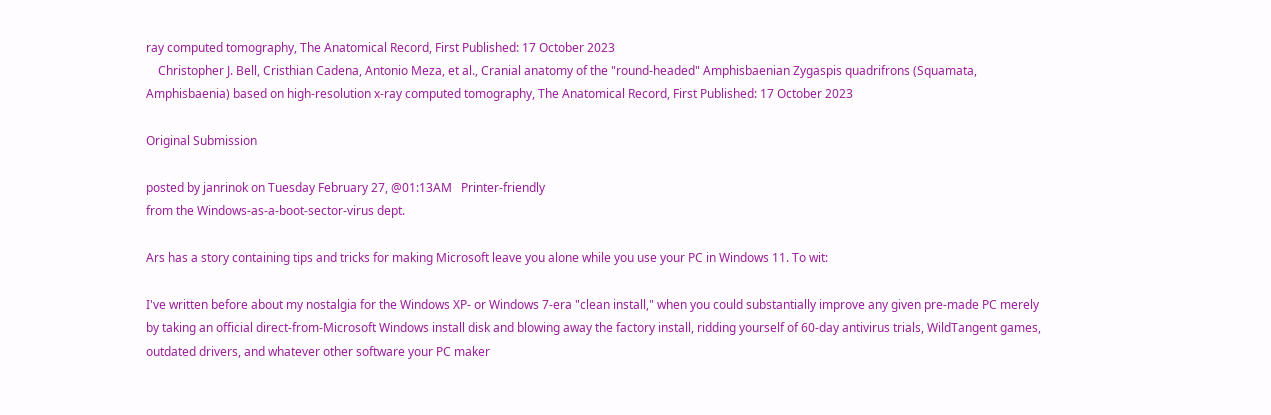ray computed tomography, The Anatomical Record, First Published: 17 October 2023
    Christopher J. Bell, Cristhian Cadena, Antonio Meza, et al., Cranial anatomy of the "round-headed" Amphisbaenian Zygaspis quadrifrons (Squamata, Amphisbaenia) based on high-resolution x-ray computed tomography, The Anatomical Record, First Published: 17 October 2023

Original Submission

posted by janrinok on Tuesday February 27, @01:13AM   Printer-friendly
from the Windows-as-a-boot-sector-virus dept.

Ars has a story containing tips and tricks for making Microsoft leave you alone while you use your PC in Windows 11. To wit:

I've written before about my nostalgia for the Windows XP- or Windows 7-era "clean install," when you could substantially improve any given pre-made PC merely by taking an official direct-from-Microsoft Windows install disk and blowing away the factory install, ridding yourself of 60-day antivirus trials, WildTangent games, outdated drivers, and whatever other software your PC maker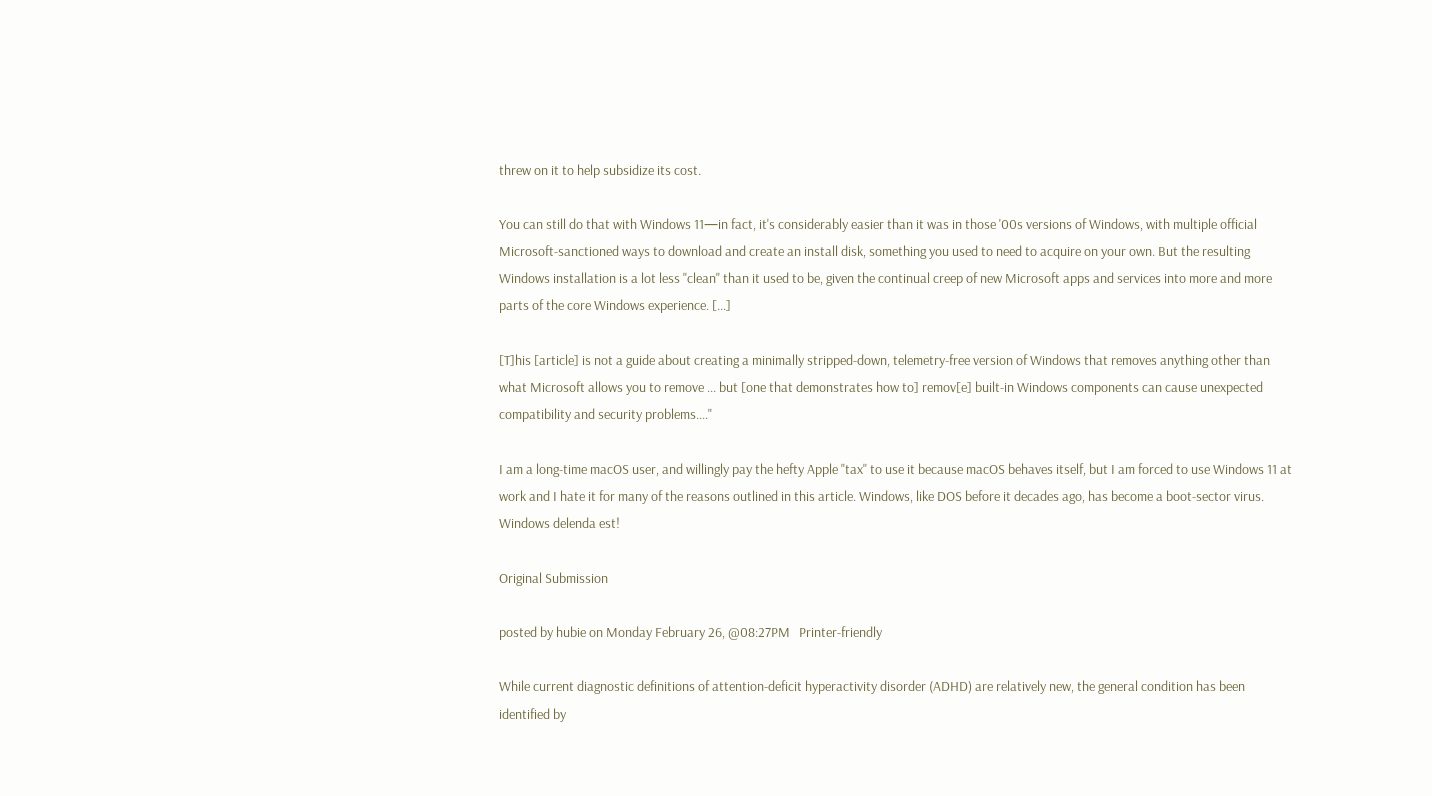threw on it to help subsidize its cost.

You can still do that with Windows 11—in fact, it's considerably easier than it was in those '00s versions of Windows, with multiple official Microsoft-sanctioned ways to download and create an install disk, something you used to need to acquire on your own. But the resulting Windows installation is a lot less "clean" than it used to be, given the continual creep of new Microsoft apps and services into more and more parts of the core Windows experience. [...]

[T]his [article] is not a guide about creating a minimally stripped-down, telemetry-free version of Windows that removes anything other than what Microsoft allows you to remove ... but [one that demonstrates how to] remov[e] built-in Windows components can cause unexpected compatibility and security problems...."

I am a long-time macOS user, and willingly pay the hefty Apple "tax" to use it because macOS behaves itself, but I am forced to use Windows 11 at work and I hate it for many of the reasons outlined in this article. Windows, like DOS before it decades ago, has become a boot-sector virus. Windows delenda est!

Original Submission

posted by hubie on Monday February 26, @08:27PM   Printer-friendly

While current diagnostic definitions of attention-deficit hyperactivity disorder (ADHD) are relatively new, the general condition has been identified by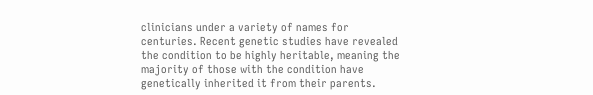clinicians under a variety of names for centuries. Recent genetic studies have revealed the condition to be highly heritable, meaning the majority of those with the condition have genetically inherited it from their parents.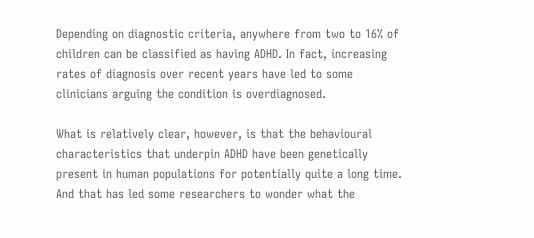Depending on diagnostic criteria, anywhere from two to 16% of children can be classified as having ADHD. In fact, increasing rates of diagnosis over recent years have led to some clinicians arguing the condition is overdiagnosed.

What is relatively clear, however, is that the behavioural characteristics that underpin ADHD have been genetically present in human populations for potentially quite a long time. And that has led some researchers to wonder what the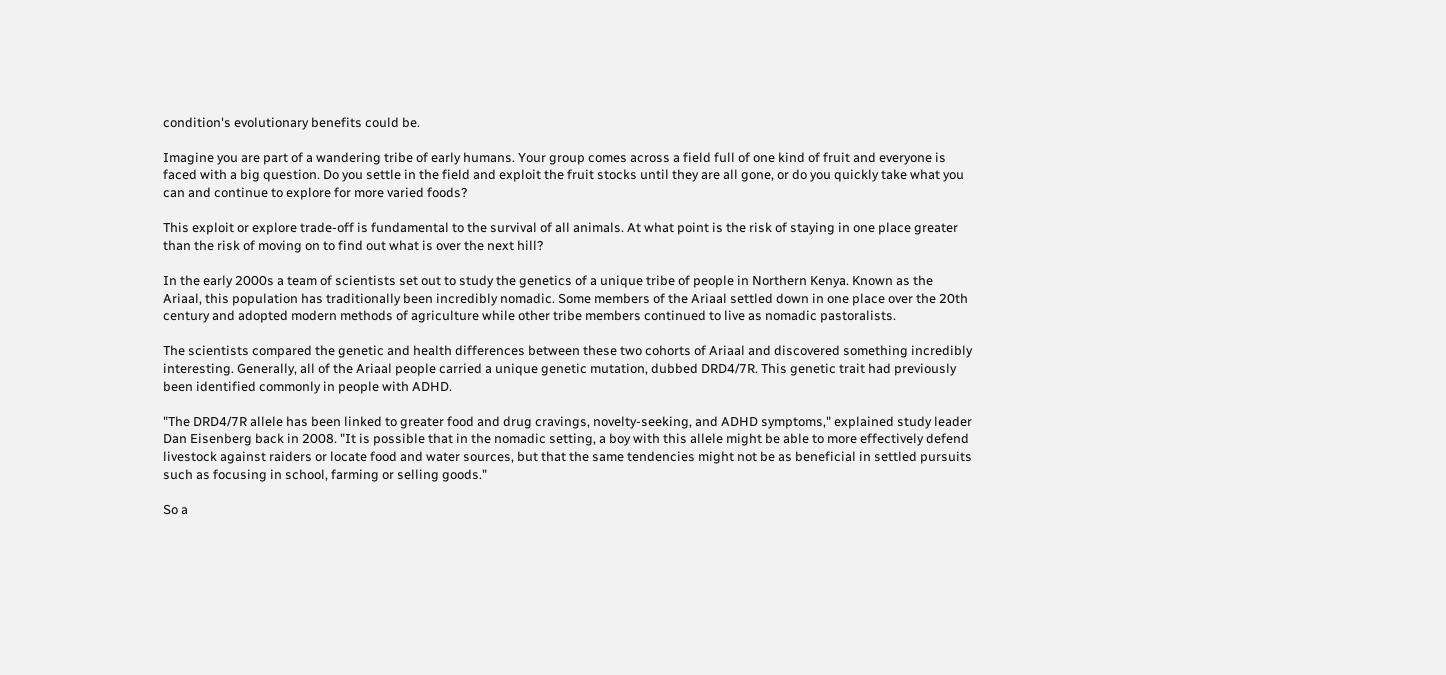condition's evolutionary benefits could be.

Imagine you are part of a wandering tribe of early humans. Your group comes across a field full of one kind of fruit and everyone is faced with a big question. Do you settle in the field and exploit the fruit stocks until they are all gone, or do you quickly take what you can and continue to explore for more varied foods?

This exploit or explore trade-off is fundamental to the survival of all animals. At what point is the risk of staying in one place greater than the risk of moving on to find out what is over the next hill?

In the early 2000s a team of scientists set out to study the genetics of a unique tribe of people in Northern Kenya. Known as the Ariaal, this population has traditionally been incredibly nomadic. Some members of the Ariaal settled down in one place over the 20th century and adopted modern methods of agriculture while other tribe members continued to live as nomadic pastoralists.

The scientists compared the genetic and health differences between these two cohorts of Ariaal and discovered something incredibly interesting. Generally, all of the Ariaal people carried a unique genetic mutation, dubbed DRD4/7R. This genetic trait had previously been identified commonly in people with ADHD.

"The DRD4/7R allele has been linked to greater food and drug cravings, novelty-seeking, and ADHD symptoms," explained study leader Dan Eisenberg back in 2008. "It is possible that in the nomadic setting, a boy with this allele might be able to more effectively defend livestock against raiders or locate food and water sources, but that the same tendencies might not be as beneficial in settled pursuits such as focusing in school, farming or selling goods."

So a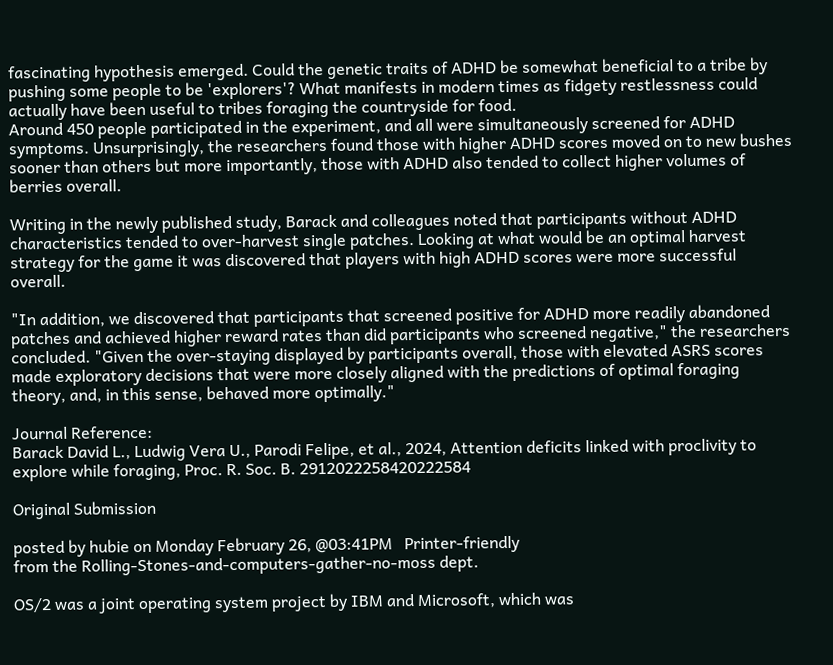fascinating hypothesis emerged. Could the genetic traits of ADHD be somewhat beneficial to a tribe by pushing some people to be 'explorers'? What manifests in modern times as fidgety restlessness could actually have been useful to tribes foraging the countryside for food.
Around 450 people participated in the experiment, and all were simultaneously screened for ADHD symptoms. Unsurprisingly, the researchers found those with higher ADHD scores moved on to new bushes sooner than others but more importantly, those with ADHD also tended to collect higher volumes of berries overall.

Writing in the newly published study, Barack and colleagues noted that participants without ADHD characteristics tended to over-harvest single patches. Looking at what would be an optimal harvest strategy for the game it was discovered that players with high ADHD scores were more successful overall.

"In addition, we discovered that participants that screened positive for ADHD more readily abandoned patches and achieved higher reward rates than did participants who screened negative," the researchers concluded. "Given the over-staying displayed by participants overall, those with elevated ASRS scores made exploratory decisions that were more closely aligned with the predictions of optimal foraging theory, and, in this sense, behaved more optimally."

Journal Reference:
Barack David L., Ludwig Vera U., Parodi Felipe, et al., 2024, Attention deficits linked with proclivity to explore while foraging, Proc. R. Soc. B. 2912022258420222584

Original Submission

posted by hubie on Monday February 26, @03:41PM   Printer-friendly
from the Rolling-Stones-and-computers-gather-no-moss dept.

OS/2 was a joint operating system project by IBM and Microsoft, which was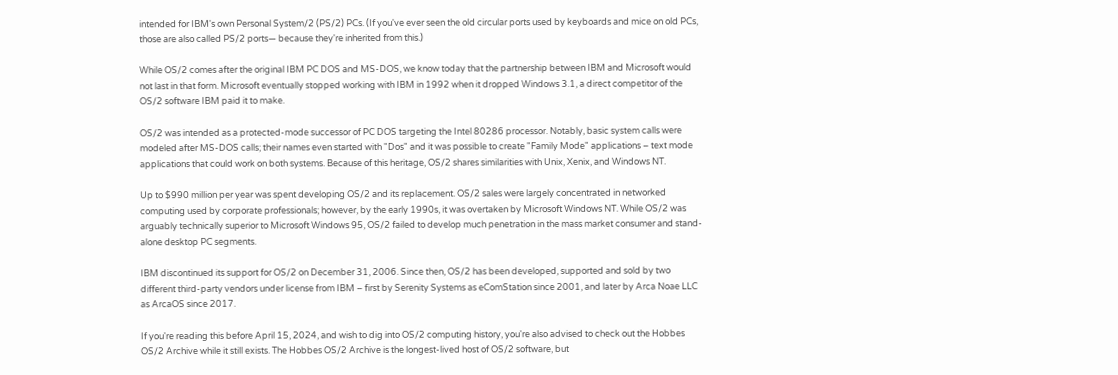intended for IBM's own Personal System/2 (PS/2) PCs. (If you've ever seen the old circular ports used by keyboards and mice on old PCs, those are also called PS/2 ports— because they're inherited from this.)

While OS/2 comes after the original IBM PC DOS and MS-DOS, we know today that the partnership between IBM and Microsoft would not last in that form. Microsoft eventually stopped working with IBM in 1992 when it dropped Windows 3.1, a direct competitor of the OS/2 software IBM paid it to make.

OS/2 was intended as a protected-mode successor of PC DOS targeting the Intel 80286 processor. Notably, basic system calls were modeled after MS-DOS calls; their names even started with "Dos" and it was possible to create "Family Mode" applications – text mode applications that could work on both systems. Because of this heritage, OS/2 shares similarities with Unix, Xenix, and Windows NT.

Up to $990 million per year was spent developing OS/2 and its replacement. OS/2 sales were largely concentrated in networked computing used by corporate professionals; however, by the early 1990s, it was overtaken by Microsoft Windows NT. While OS/2 was arguably technically superior to Microsoft Windows 95, OS/2 failed to develop much penetration in the mass market consumer and stand-alone desktop PC segments.

IBM discontinued its support for OS/2 on December 31, 2006. Since then, OS/2 has been developed, supported and sold by two different third-party vendors under license from IBM – first by Serenity Systems as eComStation since 2001, and later by Arca Noae LLC as ArcaOS since 2017.

If you're reading this before April 15, 2024, and wish to dig into OS/2 computing history, you're also advised to check out the Hobbes OS/2 Archive while it still exists. The Hobbes OS/2 Archive is the longest-lived host of OS/2 software, but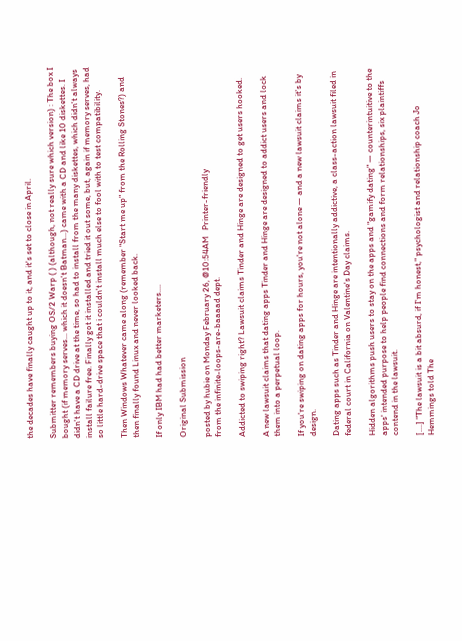the decades have finally caught up to it, and it's set to close in April.

Submitter remembers buying OS/2 Warp ( ) (although, not really sure which version) : The box I bought (if memory serves... which it doesn't Batman...) came with a CD and like 10 diskettes. I didn't have a CD drive at the time, so had to install from the many diskettes, which didn't always install failure free. Finally got it installed and tried it out some, but, again if memory serves, had so little hard-drive space that i couldn't install much else to fool with to test compatibility.

Then Windows Whatever came along (remember "Start me up" from the Rolling Stones?) and then finally found Linux and never looked back.

If only IBM had had better marketers....

Original Submission

posted by hubie on Monday February 26, @10:54AM   Printer-friendly
from the infinite-loops-are-baaaad dept.

Addicted to swiping right? Lawsuit claims Tinder and Hinge are designed to get users hooked.

A new lawsuit claims that dating apps Tinder and Hinge are designed to addict users and lock them into a perpetual loop.

If you're swiping on dating apps for hours, you're not alone — and a new lawsuit claims it's by design.

Dating apps such as Tinder and Hinge are intentionally addictive, a class-action lawsuit filed in federal court in California on Valentine's Day claims.

Hidden algorithms push users to stay on the apps and "gamify dating" — counterintuitive to the apps' intended purpose to help people find connections and form relationships, six plaintiffs contend in the lawsuit.

[....] "The lawsuit is a bit absurd, if I'm honest," psychologist and relationship coach Jo Hemmings told The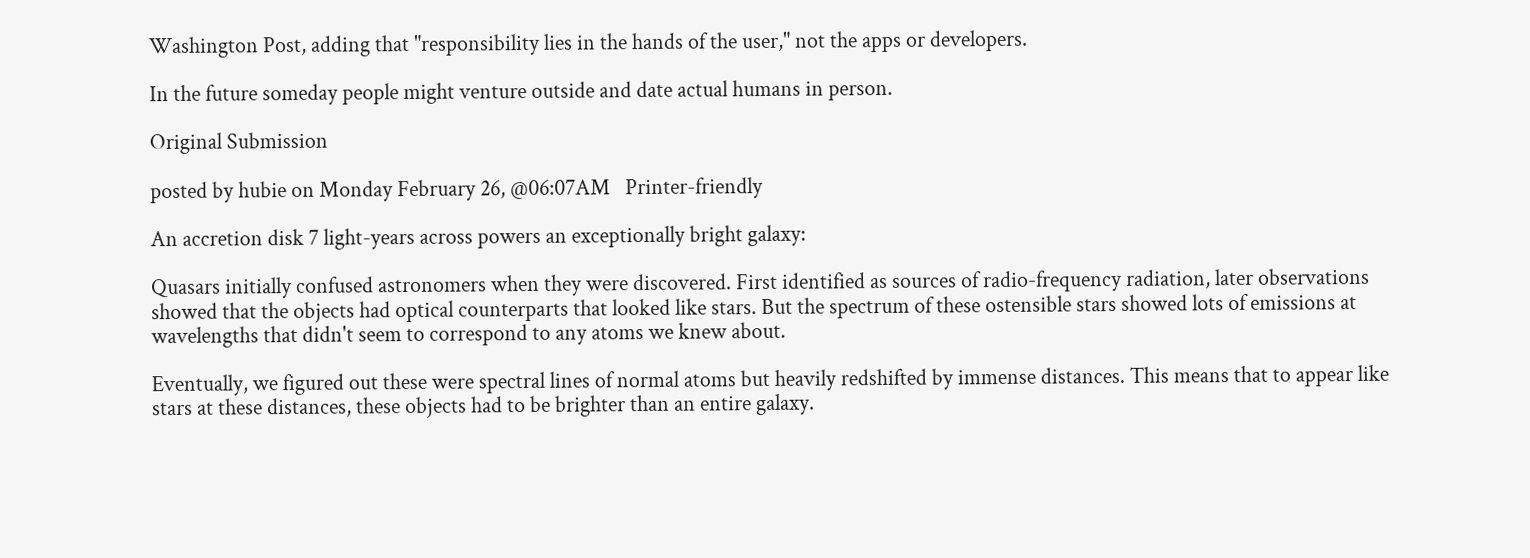Washington Post, adding that "responsibility lies in the hands of the user," not the apps or developers.

In the future someday people might venture outside and date actual humans in person.

Original Submission

posted by hubie on Monday February 26, @06:07AM   Printer-friendly

An accretion disk 7 light-years across powers an exceptionally bright galaxy:

Quasars initially confused astronomers when they were discovered. First identified as sources of radio-frequency radiation, later observations showed that the objects had optical counterparts that looked like stars. But the spectrum of these ostensible stars showed lots of emissions at wavelengths that didn't seem to correspond to any atoms we knew about.

Eventually, we figured out these were spectral lines of normal atoms but heavily redshifted by immense distances. This means that to appear like stars at these distances, these objects had to be brighter than an entire galaxy.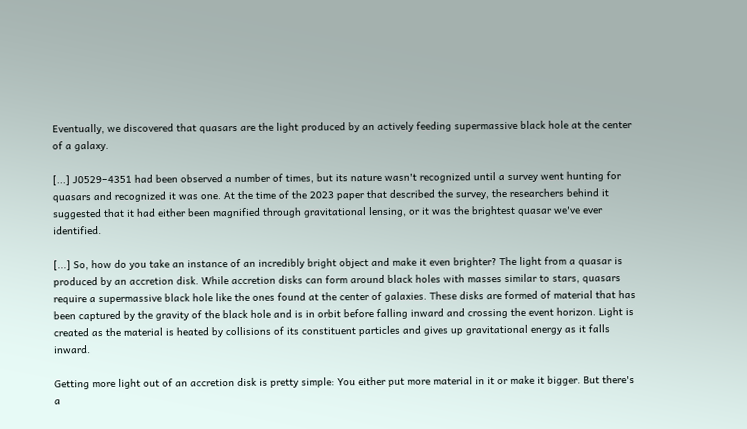Eventually, we discovered that quasars are the light produced by an actively feeding supermassive black hole at the center of a galaxy.

[...] J0529−4351 had been observed a number of times, but its nature wasn't recognized until a survey went hunting for quasars and recognized it was one. At the time of the 2023 paper that described the survey, the researchers behind it suggested that it had either been magnified through gravitational lensing, or it was the brightest quasar we've ever identified.

[...] So, how do you take an instance of an incredibly bright object and make it even brighter? The light from a quasar is produced by an accretion disk. While accretion disks can form around black holes with masses similar to stars, quasars require a supermassive black hole like the ones found at the center of galaxies. These disks are formed of material that has been captured by the gravity of the black hole and is in orbit before falling inward and crossing the event horizon. Light is created as the material is heated by collisions of its constituent particles and gives up gravitational energy as it falls inward.

Getting more light out of an accretion disk is pretty simple: You either put more material in it or make it bigger. But there's a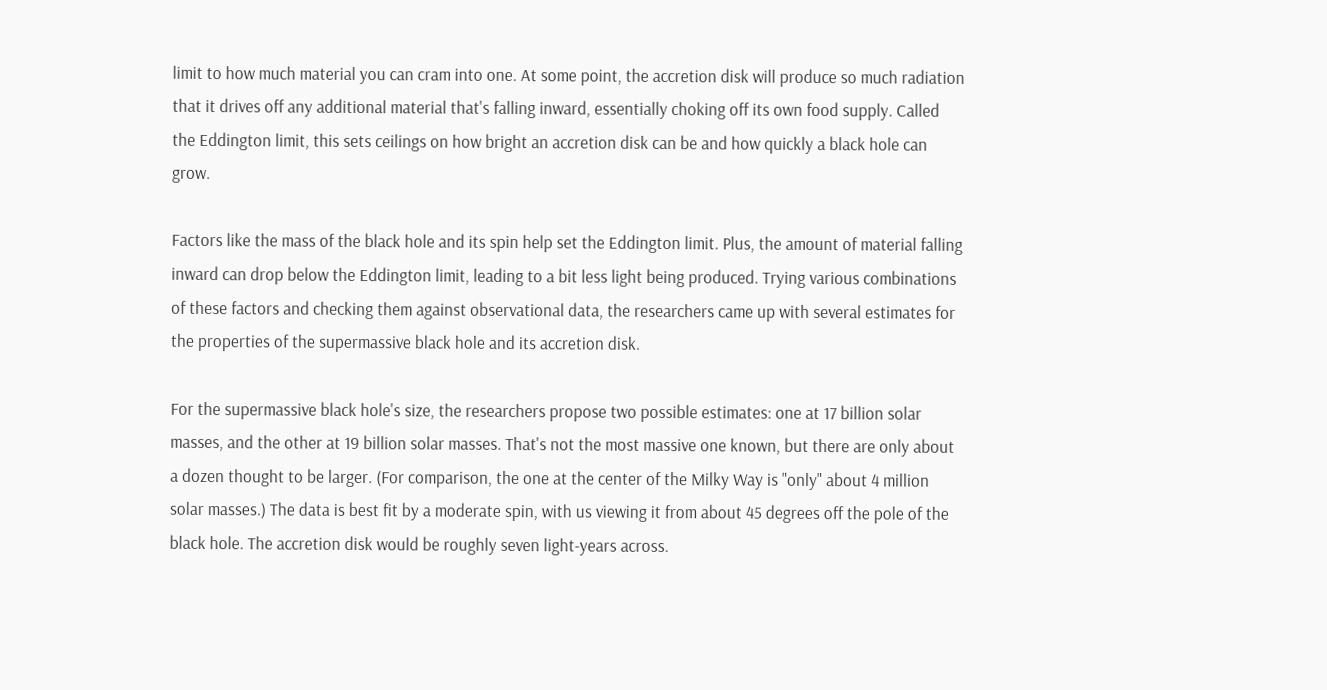limit to how much material you can cram into one. At some point, the accretion disk will produce so much radiation that it drives off any additional material that's falling inward, essentially choking off its own food supply. Called the Eddington limit, this sets ceilings on how bright an accretion disk can be and how quickly a black hole can grow.

Factors like the mass of the black hole and its spin help set the Eddington limit. Plus, the amount of material falling inward can drop below the Eddington limit, leading to a bit less light being produced. Trying various combinations of these factors and checking them against observational data, the researchers came up with several estimates for the properties of the supermassive black hole and its accretion disk.

For the supermassive black hole's size, the researchers propose two possible estimates: one at 17 billion solar masses, and the other at 19 billion solar masses. That's not the most massive one known, but there are only about a dozen thought to be larger. (For comparison, the one at the center of the Milky Way is "only" about 4 million solar masses.) The data is best fit by a moderate spin, with us viewing it from about 45 degrees off the pole of the black hole. The accretion disk would be roughly seven light-years across.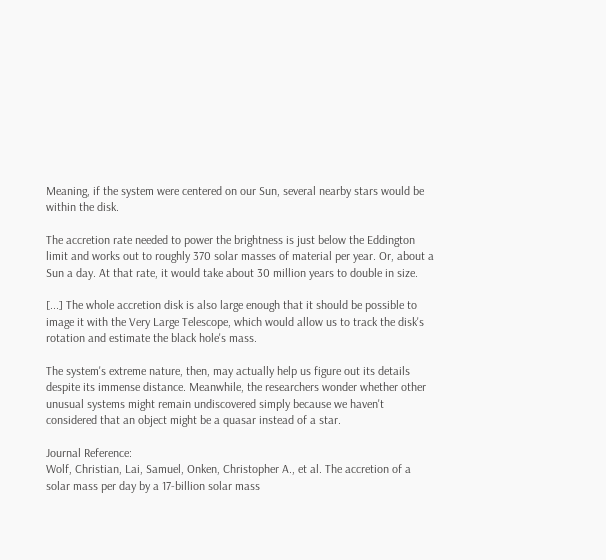Meaning, if the system were centered on our Sun, several nearby stars would be within the disk.

The accretion rate needed to power the brightness is just below the Eddington limit and works out to roughly 370 solar masses of material per year. Or, about a Sun a day. At that rate, it would take about 30 million years to double in size.

[...] The whole accretion disk is also large enough that it should be possible to image it with the Very Large Telescope, which would allow us to track the disk's rotation and estimate the black hole's mass.

The system's extreme nature, then, may actually help us figure out its details despite its immense distance. Meanwhile, the researchers wonder whether other unusual systems might remain undiscovered simply because we haven't considered that an object might be a quasar instead of a star.

Journal Reference:
Wolf, Christian, Lai, Samuel, Onken, Christopher A., et al. The accretion of a solar mass per day by a 17-billion solar mass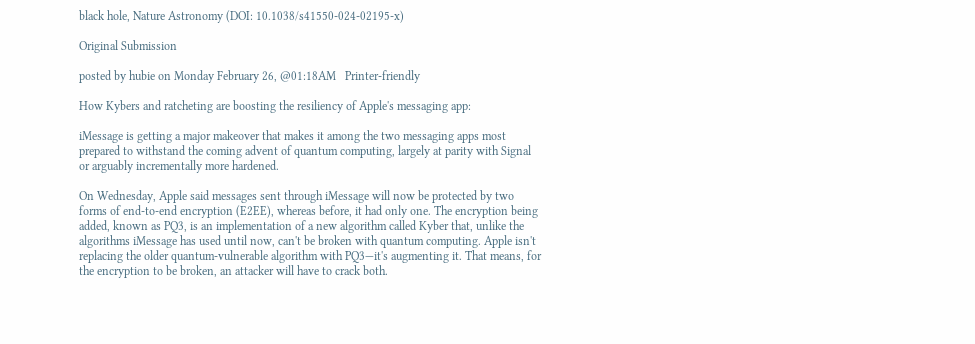black hole, Nature Astronomy (DOI: 10.1038/s41550-024-02195-x)

Original Submission

posted by hubie on Monday February 26, @01:18AM   Printer-friendly

How Kybers and ratcheting are boosting the resiliency of Apple's messaging app:

iMessage is getting a major makeover that makes it among the two messaging apps most prepared to withstand the coming advent of quantum computing, largely at parity with Signal or arguably incrementally more hardened.

On Wednesday, Apple said messages sent through iMessage will now be protected by two forms of end-to-end encryption (E2EE), whereas before, it had only one. The encryption being added, known as PQ3, is an implementation of a new algorithm called Kyber that, unlike the algorithms iMessage has used until now, can't be broken with quantum computing. Apple isn't replacing the older quantum-vulnerable algorithm with PQ3—it's augmenting it. That means, for the encryption to be broken, an attacker will have to crack both.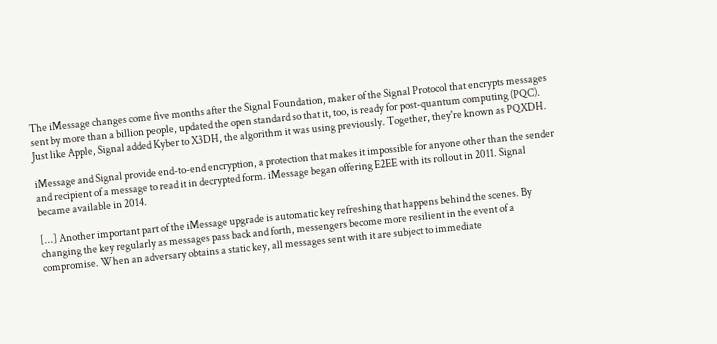The iMessage changes come five months after the Signal Foundation, maker of the Signal Protocol that encrypts messages sent by more than a billion people, updated the open standard so that it, too, is ready for post-quantum computing (PQC). Just like Apple, Signal added Kyber to X3DH, the algorithm it was using previously. Together, they're known as PQXDH.

iMessage and Signal provide end-to-end encryption, a protection that makes it impossible for anyone other than the sender and recipient of a message to read it in decrypted form. iMessage began offering E2EE with its rollout in 2011. Signal became available in 2014.

[...] Another important part of the iMessage upgrade is automatic key refreshing that happens behind the scenes. By changing the key regularly as messages pass back and forth, messengers become more resilient in the event of a compromise. When an adversary obtains a static key, all messages sent with it are subject to immediate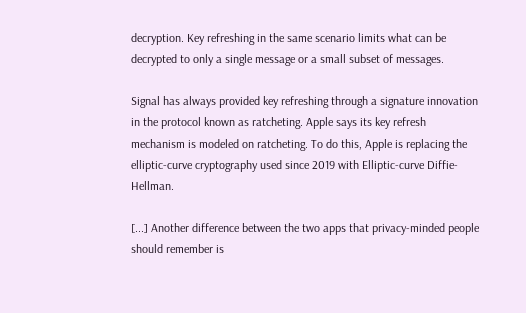decryption. Key refreshing in the same scenario limits what can be decrypted to only a single message or a small subset of messages.

Signal has always provided key refreshing through a signature innovation in the protocol known as ratcheting. Apple says its key refresh mechanism is modeled on ratcheting. To do this, Apple is replacing the elliptic-curve cryptography used since 2019 with Elliptic-curve Diffie-Hellman.

[...] Another difference between the two apps that privacy-minded people should remember is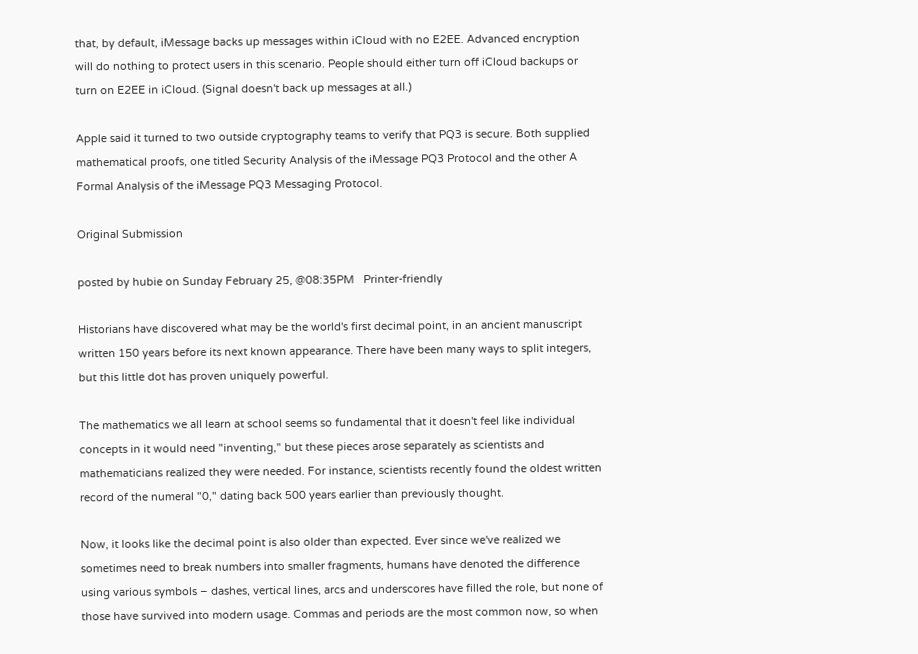that, by default, iMessage backs up messages within iCloud with no E2EE. Advanced encryption will do nothing to protect users in this scenario. People should either turn off iCloud backups or turn on E2EE in iCloud. (Signal doesn't back up messages at all.)

Apple said it turned to two outside cryptography teams to verify that PQ3 is secure. Both supplied mathematical proofs, one titled Security Analysis of the iMessage PQ3 Protocol and the other A Formal Analysis of the iMessage PQ3 Messaging Protocol.

Original Submission

posted by hubie on Sunday February 25, @08:35PM   Printer-friendly

Historians have discovered what may be the world's first decimal point, in an ancient manuscript written 150 years before its next known appearance. There have been many ways to split integers, but this little dot has proven uniquely powerful.

The mathematics we all learn at school seems so fundamental that it doesn't feel like individual concepts in it would need "inventing," but these pieces arose separately as scientists and mathematicians realized they were needed. For instance, scientists recently found the oldest written record of the numeral "0," dating back 500 years earlier than previously thought.

Now, it looks like the decimal point is also older than expected. Ever since we've realized we sometimes need to break numbers into smaller fragments, humans have denoted the difference using various symbols – dashes, vertical lines, arcs and underscores have filled the role, but none of those have survived into modern usage. Commas and periods are the most common now, so when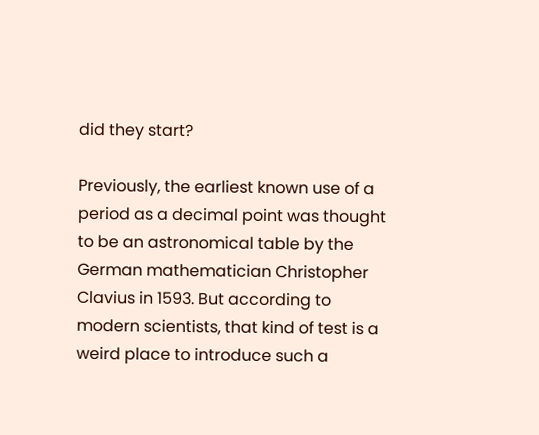did they start?

Previously, the earliest known use of a period as a decimal point was thought to be an astronomical table by the German mathematician Christopher Clavius in 1593. But according to modern scientists, that kind of test is a weird place to introduce such a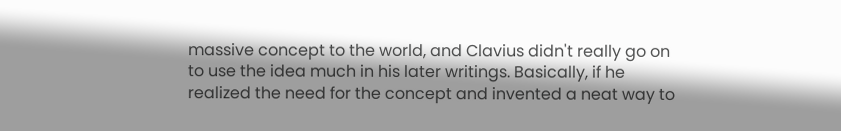massive concept to the world, and Clavius didn't really go on to use the idea much in his later writings. Basically, if he realized the need for the concept and invented a neat way to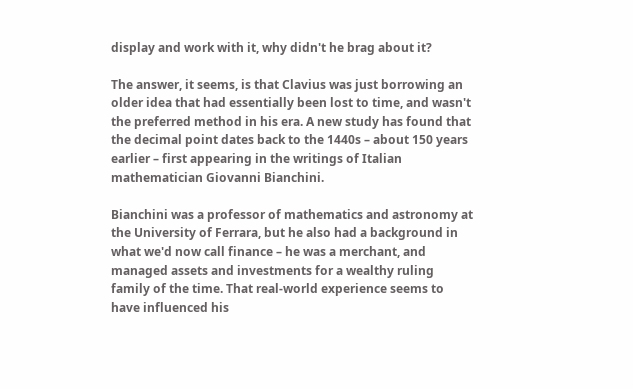display and work with it, why didn't he brag about it?

The answer, it seems, is that Clavius was just borrowing an older idea that had essentially been lost to time, and wasn't the preferred method in his era. A new study has found that the decimal point dates back to the 1440s – about 150 years earlier – first appearing in the writings of Italian mathematician Giovanni Bianchini.

Bianchini was a professor of mathematics and astronomy at the University of Ferrara, but he also had a background in what we'd now call finance – he was a merchant, and managed assets and investments for a wealthy ruling family of the time. That real-world experience seems to have influenced his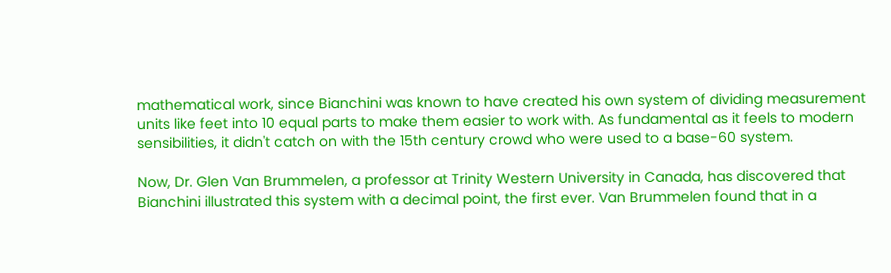mathematical work, since Bianchini was known to have created his own system of dividing measurement units like feet into 10 equal parts to make them easier to work with. As fundamental as it feels to modern sensibilities, it didn't catch on with the 15th century crowd who were used to a base-60 system.

Now, Dr. Glen Van Brummelen, a professor at Trinity Western University in Canada, has discovered that Bianchini illustrated this system with a decimal point, the first ever. Van Brummelen found that in a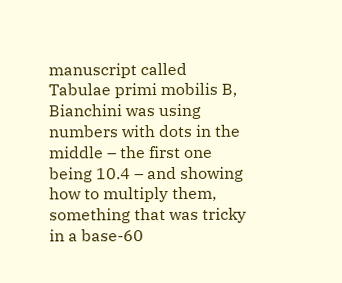manuscript called Tabulae primi mobilis B, Bianchini was using numbers with dots in the middle – the first one being 10.4 – and showing how to multiply them, something that was tricky in a base-60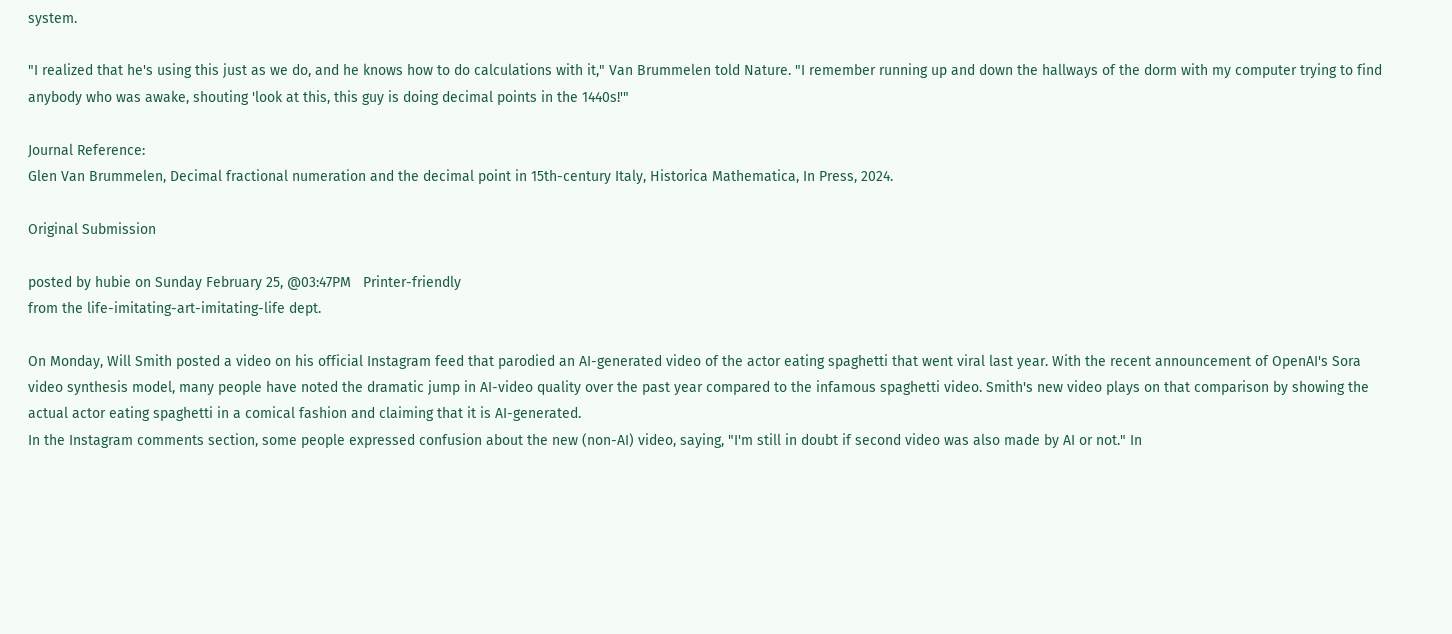system.

"I realized that he's using this just as we do, and he knows how to do calculations with it," Van Brummelen told Nature. "I remember running up and down the hallways of the dorm with my computer trying to find anybody who was awake, shouting 'look at this, this guy is doing decimal points in the 1440s!'"

Journal Reference:
Glen Van Brummelen, Decimal fractional numeration and the decimal point in 15th-century Italy, Historica Mathematica, In Press, 2024.

Original Submission

posted by hubie on Sunday February 25, @03:47PM   Printer-friendly
from the life-imitating-art-imitating-life dept.

On Monday, Will Smith posted a video on his official Instagram feed that parodied an AI-generated video of the actor eating spaghetti that went viral last year. With the recent announcement of OpenAI's Sora video synthesis model, many people have noted the dramatic jump in AI-video quality over the past year compared to the infamous spaghetti video. Smith's new video plays on that comparison by showing the actual actor eating spaghetti in a comical fashion and claiming that it is AI-generated.
In the Instagram comments section, some people expressed confusion about the new (non-AI) video, saying, "I'm still in doubt if second video was also made by AI or not." In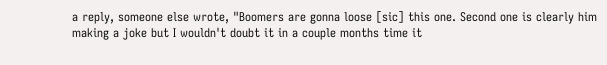a reply, someone else wrote, "Boomers are gonna loose [sic] this one. Second one is clearly him making a joke but I wouldn't doubt it in a couple months time it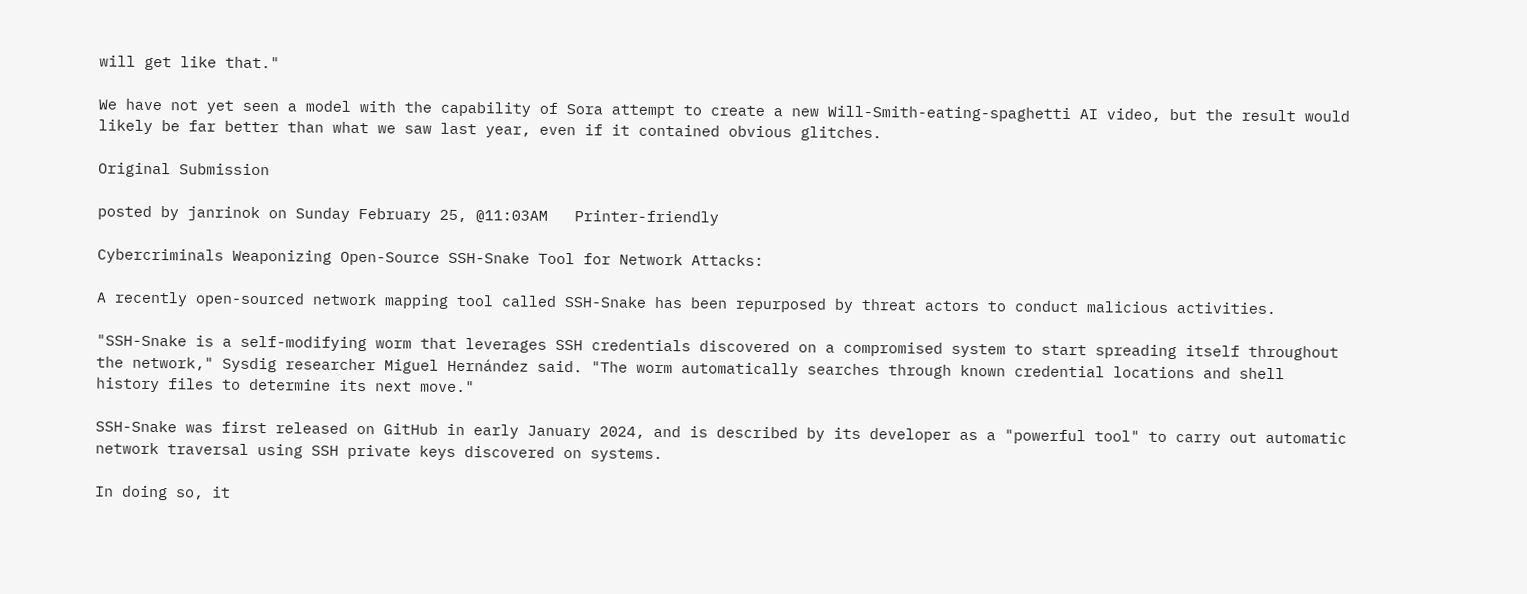will get like that."

We have not yet seen a model with the capability of Sora attempt to create a new Will-Smith-eating-spaghetti AI video, but the result would likely be far better than what we saw last year, even if it contained obvious glitches.

Original Submission

posted by janrinok on Sunday February 25, @11:03AM   Printer-friendly

Cybercriminals Weaponizing Open-Source SSH-Snake Tool for Network Attacks:

A recently open-sourced network mapping tool called SSH-Snake has been repurposed by threat actors to conduct malicious activities.

"SSH-Snake is a self-modifying worm that leverages SSH credentials discovered on a compromised system to start spreading itself throughout the network," Sysdig researcher Miguel Hernández said. "The worm automatically searches through known credential locations and shell history files to determine its next move."

SSH-Snake was first released on GitHub in early January 2024, and is described by its developer as a "powerful tool" to carry out automatic network traversal using SSH private keys discovered on systems.

In doing so, it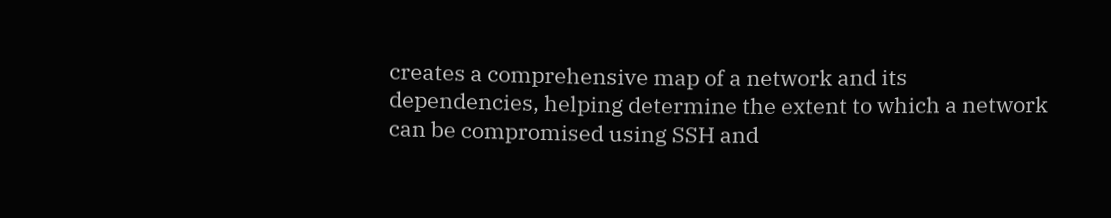creates a comprehensive map of a network and its dependencies, helping determine the extent to which a network can be compromised using SSH and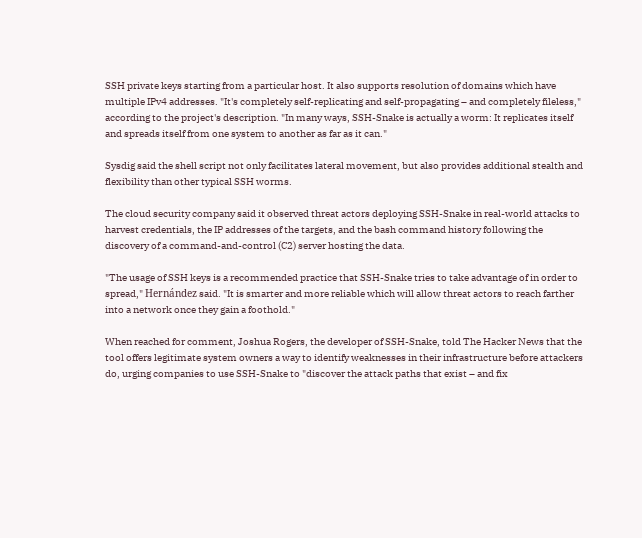SSH private keys starting from a particular host. It also supports resolution of domains which have multiple IPv4 addresses. "It's completely self-replicating and self-propagating – and completely fileless," according to the project's description. "In many ways, SSH-Snake is actually a worm: It replicates itself and spreads itself from one system to another as far as it can."

Sysdig said the shell script not only facilitates lateral movement, but also provides additional stealth and flexibility than other typical SSH worms.

The cloud security company said it observed threat actors deploying SSH-Snake in real-world attacks to harvest credentials, the IP addresses of the targets, and the bash command history following the discovery of a command-and-control (C2) server hosting the data.

"The usage of SSH keys is a recommended practice that SSH-Snake tries to take advantage of in order to spread," Hernández said. "It is smarter and more reliable which will allow threat actors to reach farther into a network once they gain a foothold."

When reached for comment, Joshua Rogers, the developer of SSH-Snake, told The Hacker News that the tool offers legitimate system owners a way to identify weaknesses in their infrastructure before attackers do, urging companies to use SSH-Snake to "discover the attack paths that exist – and fix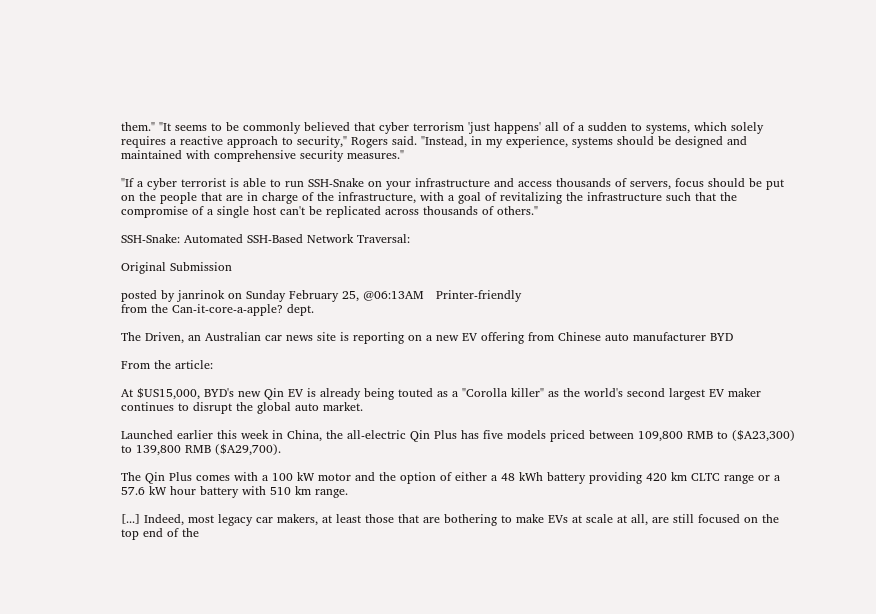them." "It seems to be commonly believed that cyber terrorism 'just happens' all of a sudden to systems, which solely requires a reactive approach to security," Rogers said. "Instead, in my experience, systems should be designed and maintained with comprehensive security measures."

"If a cyber terrorist is able to run SSH-Snake on your infrastructure and access thousands of servers, focus should be put on the people that are in charge of the infrastructure, with a goal of revitalizing the infrastructure such that the compromise of a single host can't be replicated across thousands of others."

SSH-Snake: Automated SSH-Based Network Traversal:

Original Submission

posted by janrinok on Sunday February 25, @06:13AM   Printer-friendly
from the Can-it-core-a-apple? dept.

The Driven, an Australian car news site is reporting on a new EV offering from Chinese auto manufacturer BYD

From the article:

At $US15,000, BYD's new Qin EV is already being touted as a "Corolla killer" as the world's second largest EV maker continues to disrupt the global auto market.

Launched earlier this week in China, the all-electric Qin Plus has five models priced between 109,800 RMB to ($A23,300) to 139,800 RMB ($A29,700).

The Qin Plus comes with a 100 kW motor and the option of either a 48 kWh battery providing 420 km CLTC range or a 57.6 kW hour battery with 510 km range.

[...] Indeed, most legacy car makers, at least those that are bothering to make EVs at scale at all, are still focused on the top end of the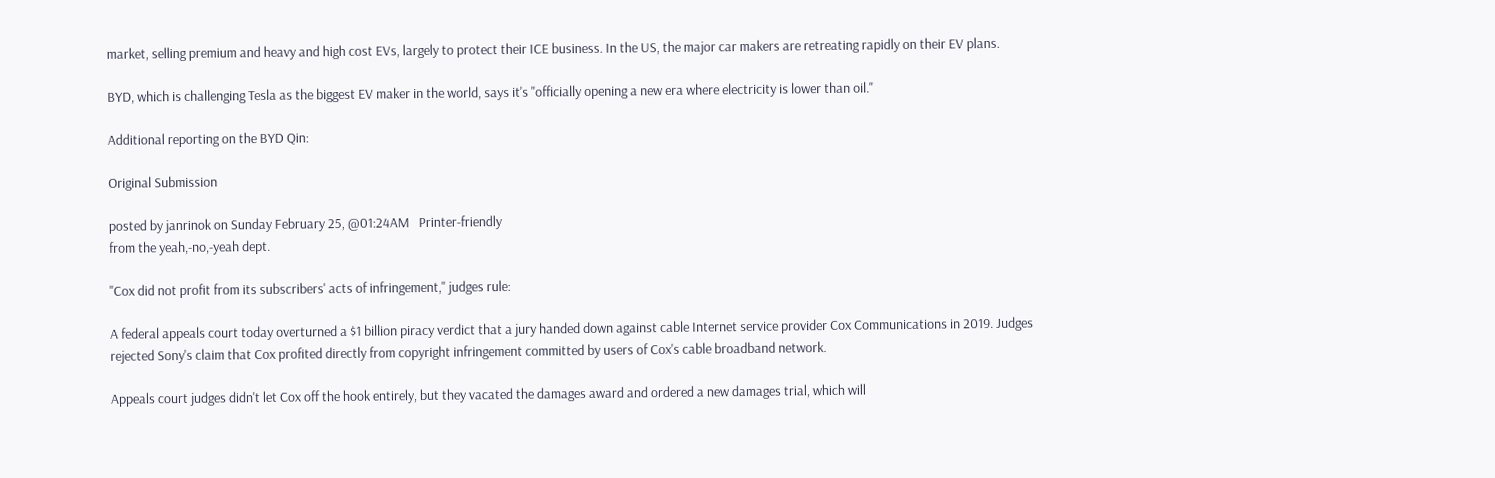market, selling premium and heavy and high cost EVs, largely to protect their ICE business. In the US, the major car makers are retreating rapidly on their EV plans.

BYD, which is challenging Tesla as the biggest EV maker in the world, says it's "officially opening a new era where electricity is lower than oil."

Additional reporting on the BYD Qin:

Original Submission

posted by janrinok on Sunday February 25, @01:24AM   Printer-friendly
from the yeah,-no,-yeah dept.

"Cox did not profit from its subscribers' acts of infringement," judges rule:

A federal appeals court today overturned a $1 billion piracy verdict that a jury handed down against cable Internet service provider Cox Communications in 2019. Judges rejected Sony's claim that Cox profited directly from copyright infringement committed by users of Cox's cable broadband network.

Appeals court judges didn't let Cox off the hook entirely, but they vacated the damages award and ordered a new damages trial, which will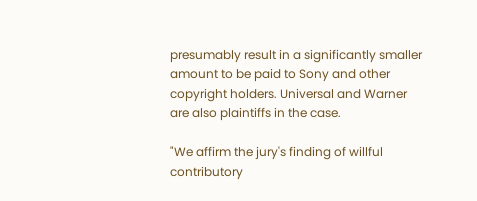presumably result in a significantly smaller amount to be paid to Sony and other copyright holders. Universal and Warner are also plaintiffs in the case.

"We affirm the jury's finding of willful contributory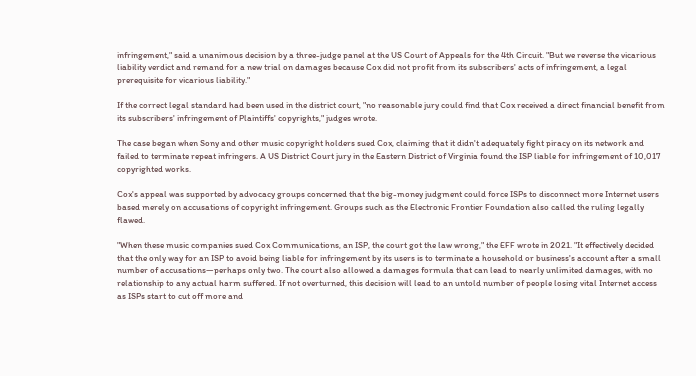infringement," said a unanimous decision by a three-judge panel at the US Court of Appeals for the 4th Circuit. "But we reverse the vicarious liability verdict and remand for a new trial on damages because Cox did not profit from its subscribers' acts of infringement, a legal prerequisite for vicarious liability."

If the correct legal standard had been used in the district court, "no reasonable jury could find that Cox received a direct financial benefit from its subscribers' infringement of Plaintiffs' copyrights," judges wrote.

The case began when Sony and other music copyright holders sued Cox, claiming that it didn't adequately fight piracy on its network and failed to terminate repeat infringers. A US District Court jury in the Eastern District of Virginia found the ISP liable for infringement of 10,017 copyrighted works.

Cox's appeal was supported by advocacy groups concerned that the big-money judgment could force ISPs to disconnect more Internet users based merely on accusations of copyright infringement. Groups such as the Electronic Frontier Foundation also called the ruling legally flawed.

"When these music companies sued Cox Communications, an ISP, the court got the law wrong," the EFF wrote in 2021. "It effectively decided that the only way for an ISP to avoid being liable for infringement by its users is to terminate a household or business's account after a small number of accusations—perhaps only two. The court also allowed a damages formula that can lead to nearly unlimited damages, with no relationship to any actual harm suffered. If not overturned, this decision will lead to an untold number of people losing vital Internet access as ISPs start to cut off more and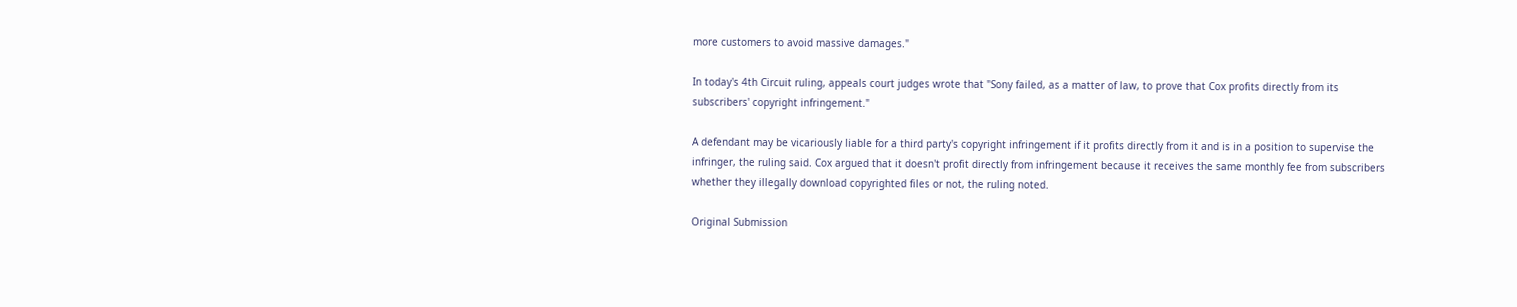more customers to avoid massive damages."

In today's 4th Circuit ruling, appeals court judges wrote that "Sony failed, as a matter of law, to prove that Cox profits directly from its subscribers' copyright infringement."

A defendant may be vicariously liable for a third party's copyright infringement if it profits directly from it and is in a position to supervise the infringer, the ruling said. Cox argued that it doesn't profit directly from infringement because it receives the same monthly fee from subscribers whether they illegally download copyrighted files or not, the ruling noted.

Original Submission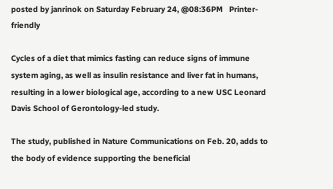posted by janrinok on Saturday February 24, @08:36PM   Printer-friendly

Cycles of a diet that mimics fasting can reduce signs of immune system aging, as well as insulin resistance and liver fat in humans, resulting in a lower biological age, according to a new USC Leonard Davis School of Gerontology-led study.

The study, published in Nature Communications on Feb. 20, adds to the body of evidence supporting the beneficial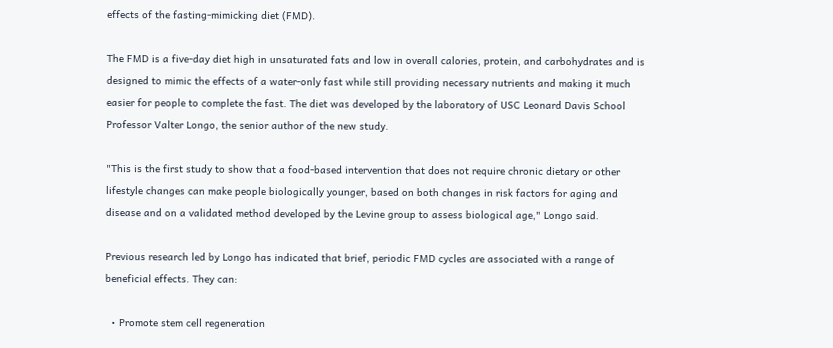effects of the fasting-mimicking diet (FMD).

The FMD is a five-day diet high in unsaturated fats and low in overall calories, protein, and carbohydrates and is designed to mimic the effects of a water-only fast while still providing necessary nutrients and making it much easier for people to complete the fast. The diet was developed by the laboratory of USC Leonard Davis School Professor Valter Longo, the senior author of the new study.

"This is the first study to show that a food-based intervention that does not require chronic dietary or other lifestyle changes can make people biologically younger, based on both changes in risk factors for aging and disease and on a validated method developed by the Levine group to assess biological age," Longo said.

Previous research led by Longo has indicated that brief, periodic FMD cycles are associated with a range of beneficial effects. They can:

  • Promote stem cell regeneration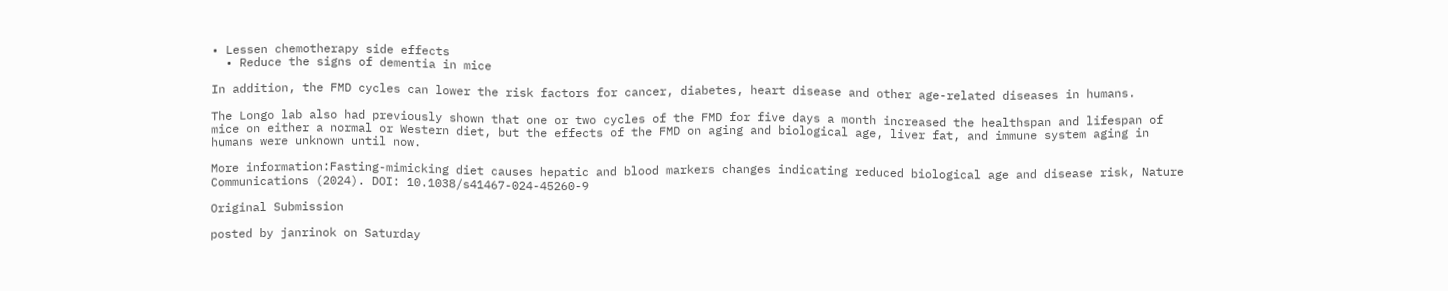• Lessen chemotherapy side effects
  • Reduce the signs of dementia in mice

In addition, the FMD cycles can lower the risk factors for cancer, diabetes, heart disease and other age-related diseases in humans.

The Longo lab also had previously shown that one or two cycles of the FMD for five days a month increased the healthspan and lifespan of mice on either a normal or Western diet, but the effects of the FMD on aging and biological age, liver fat, and immune system aging in humans were unknown until now.

More information:Fasting-mimicking diet causes hepatic and blood markers changes indicating reduced biological age and disease risk, Nature Communications (2024). DOI: 10.1038/s41467-024-45260-9

Original Submission

posted by janrinok on Saturday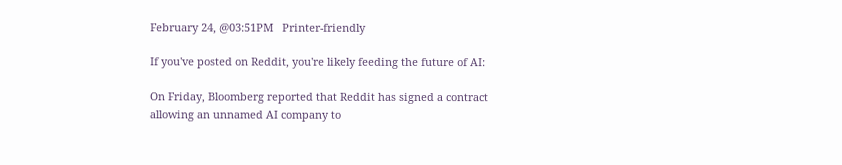February 24, @03:51PM   Printer-friendly

If you've posted on Reddit, you're likely feeding the future of AI:

On Friday, Bloomberg reported that Reddit has signed a contract allowing an unnamed AI company to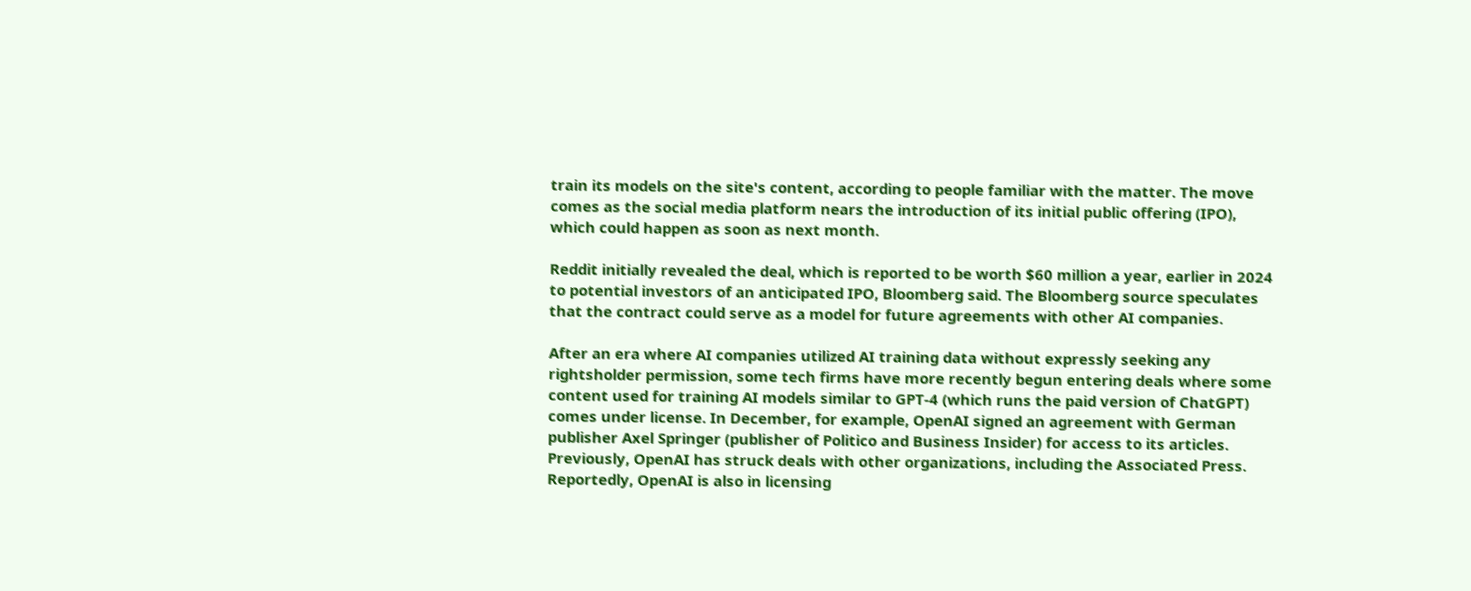train its models on the site's content, according to people familiar with the matter. The move comes as the social media platform nears the introduction of its initial public offering (IPO), which could happen as soon as next month.

Reddit initially revealed the deal, which is reported to be worth $60 million a year, earlier in 2024 to potential investors of an anticipated IPO, Bloomberg said. The Bloomberg source speculates that the contract could serve as a model for future agreements with other AI companies.

After an era where AI companies utilized AI training data without expressly seeking any rightsholder permission, some tech firms have more recently begun entering deals where some content used for training AI models similar to GPT-4 (which runs the paid version of ChatGPT) comes under license. In December, for example, OpenAI signed an agreement with German publisher Axel Springer (publisher of Politico and Business Insider) for access to its articles. Previously, OpenAI has struck deals with other organizations, including the Associated Press. Reportedly, OpenAI is also in licensing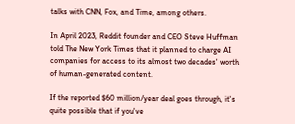talks with CNN, Fox, and Time, among others.

In April 2023, Reddit founder and CEO Steve Huffman told The New York Times that it planned to charge AI companies for access to its almost two decades' worth of human-generated content.

If the reported $60 million/year deal goes through, it's quite possible that if you've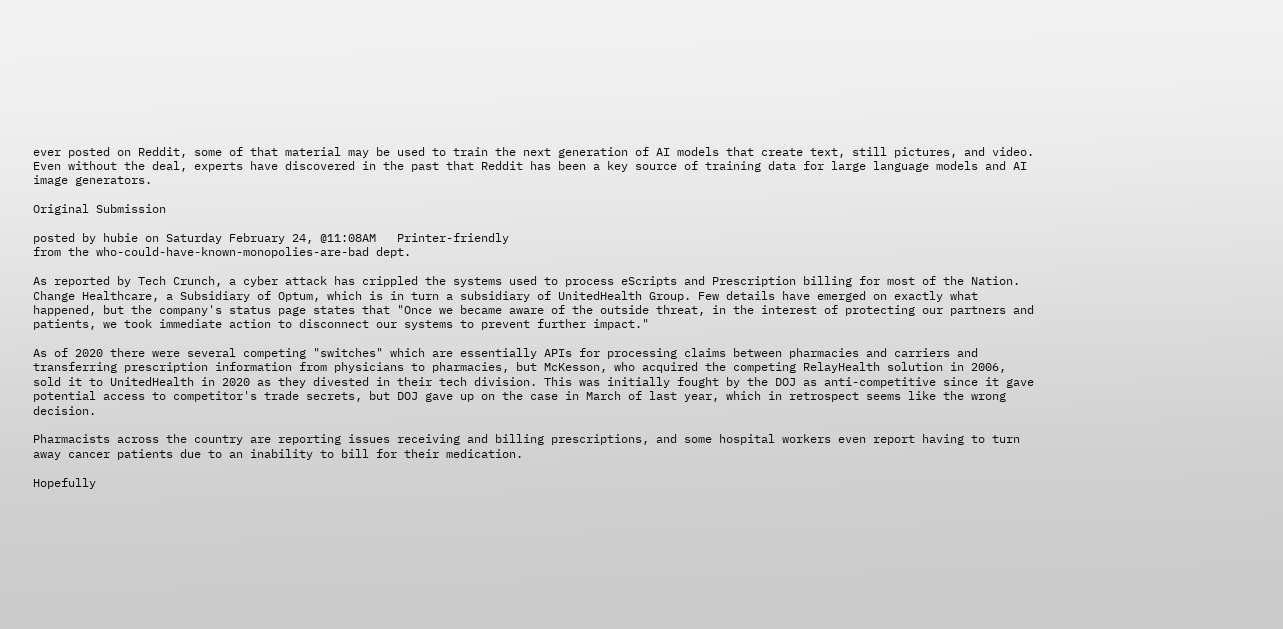ever posted on Reddit, some of that material may be used to train the next generation of AI models that create text, still pictures, and video. Even without the deal, experts have discovered in the past that Reddit has been a key source of training data for large language models and AI image generators.

Original Submission

posted by hubie on Saturday February 24, @11:08AM   Printer-friendly
from the who-could-have-known-monopolies-are-bad dept.

As reported by Tech Crunch, a cyber attack has crippled the systems used to process eScripts and Prescription billing for most of the Nation. Change Healthcare, a Subsidiary of Optum, which is in turn a subsidiary of UnitedHealth Group. Few details have emerged on exactly what happened, but the company's status page states that "Once we became aware of the outside threat, in the interest of protecting our partners and patients, we took immediate action to disconnect our systems to prevent further impact."

As of 2020 there were several competing "switches" which are essentially APIs for processing claims between pharmacies and carriers and transferring prescription information from physicians to pharmacies, but McKesson, who acquired the competing RelayHealth solution in 2006, sold it to UnitedHealth in 2020 as they divested in their tech division. This was initially fought by the DOJ as anti-competitive since it gave potential access to competitor's trade secrets, but DOJ gave up on the case in March of last year, which in retrospect seems like the wrong decision.

Pharmacists across the country are reporting issues receiving and billing prescriptions, and some hospital workers even report having to turn away cancer patients due to an inability to bill for their medication.

Hopefully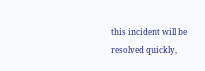this incident will be resolved quickly,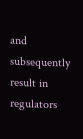and subsequently result in regulators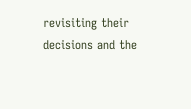revisiting their decisions and the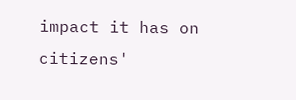impact it has on citizens'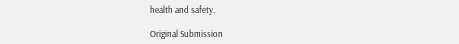health and safety.

Original Submission